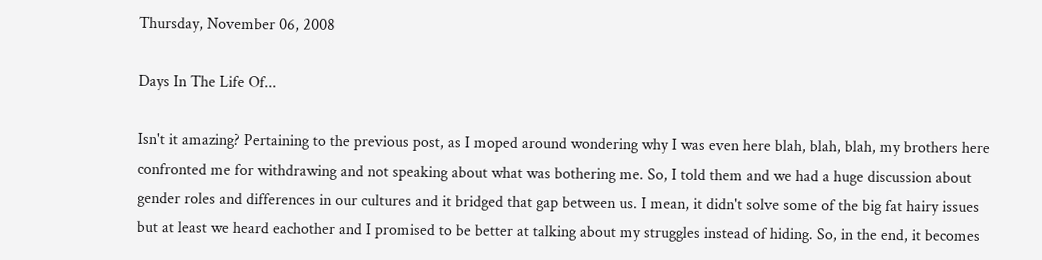Thursday, November 06, 2008

Days In The Life Of...

Isn't it amazing? Pertaining to the previous post, as I moped around wondering why I was even here blah, blah, blah, my brothers here confronted me for withdrawing and not speaking about what was bothering me. So, I told them and we had a huge discussion about gender roles and differences in our cultures and it bridged that gap between us. I mean, it didn't solve some of the big fat hairy issues but at least we heard eachother and I promised to be better at talking about my struggles instead of hiding. So, in the end, it becomes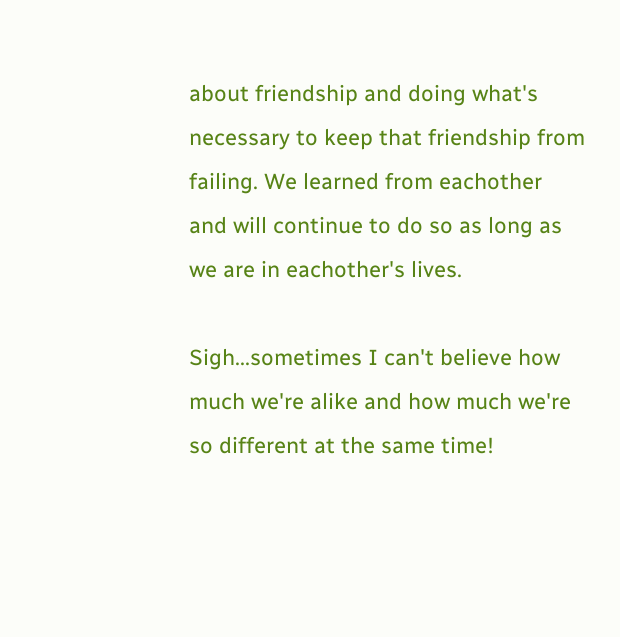about friendship and doing what's necessary to keep that friendship from failing. We learned from eachother and will continue to do so as long as we are in eachother's lives.

Sigh...sometimes I can't believe how much we're alike and how much we're so different at the same time!